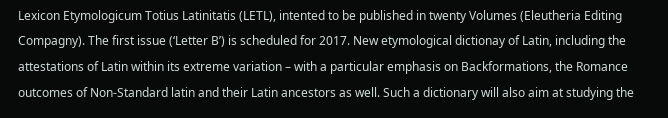Lexicon Etymologicum Totius Latinitatis (LETL), intented to be published in twenty Volumes (Eleutheria Editing Compagny). The first issue (‘Letter B’) is scheduled for 2017. New etymological dictionay of Latin, including the attestations of Latin within its extreme variation – with a particular emphasis on Backformations, the Romance outcomes of Non-Standard latin and their Latin ancestors as well. Such a dictionary will also aim at studying the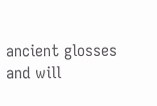ancient glosses and will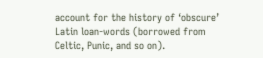account for the history of ‘obscure’ Latin loan-words (borrowed from Celtic, Punic, and so on).